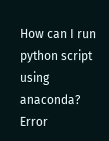How can I run python script using anaconda? Error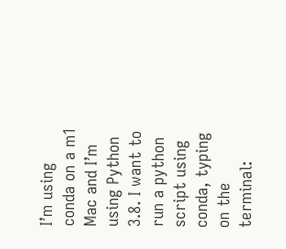I’m using conda on a m1 Mac and I’m using Python 3.8. I want to run a python script using conda, typing on the terminal: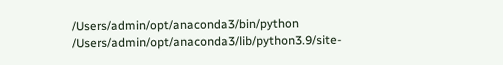/Users/admin/opt/anaconda3/bin/python /Users/admin/opt/anaconda3/lib/python3.9/site-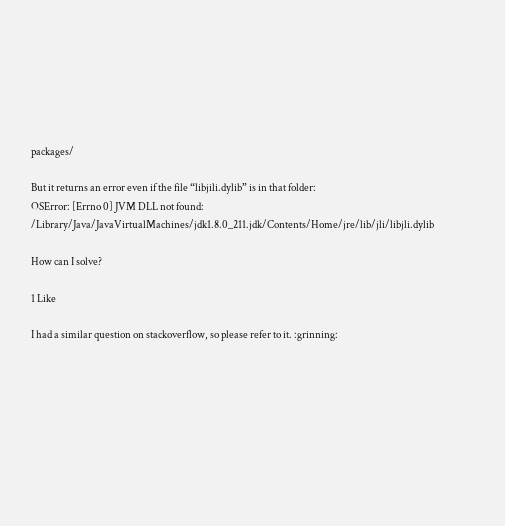packages/

But it returns an error even if the file “libjili.dylib” is in that folder:
OSError: [Errno 0] JVM DLL not found: /Library/Java/JavaVirtualMachines/jdk1.8.0_211.jdk/Contents/Home/jre/lib/jli/libjli.dylib

How can I solve?

1 Like

I had a similar question on stackoverflow, so please refer to it. :grinning: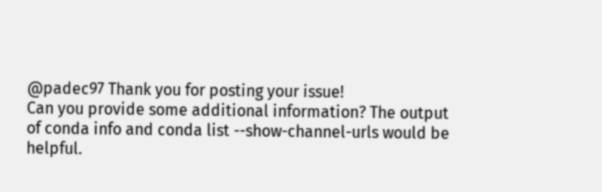@padec97 Thank you for posting your issue!
Can you provide some additional information? The output of conda info and conda list --show-channel-urls would be helpful.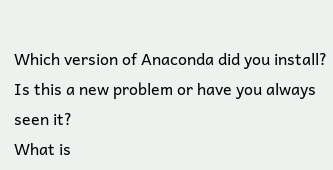Which version of Anaconda did you install? Is this a new problem or have you always seen it?
What is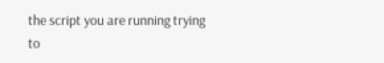the script you are running trying to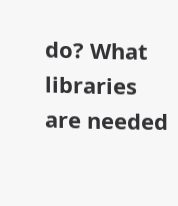do? What libraries are needed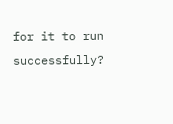for it to run successfully?